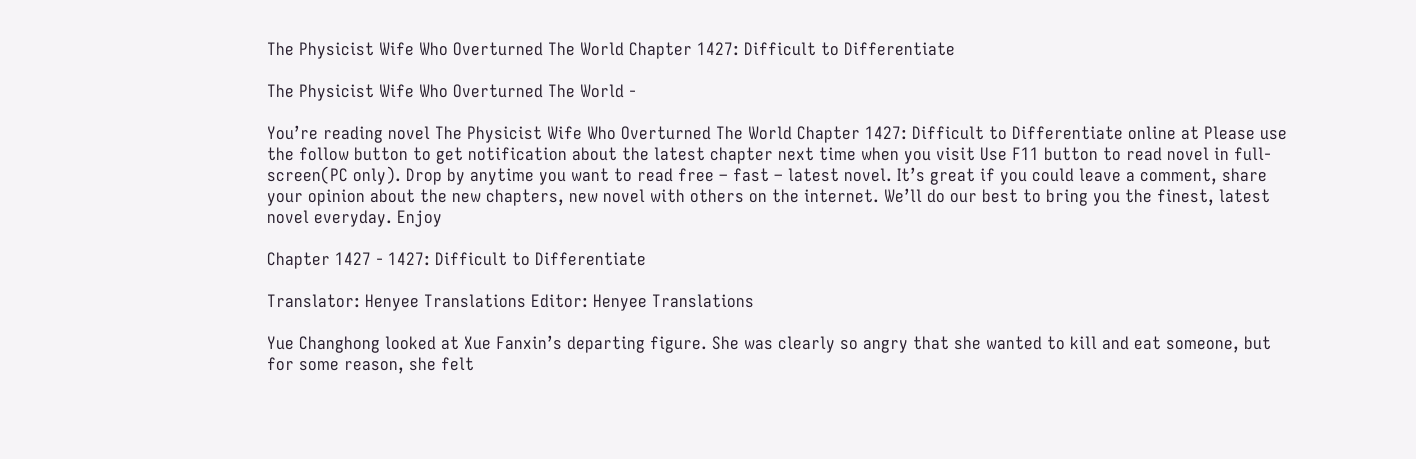The Physicist Wife Who Overturned The World Chapter 1427: Difficult to Differentiate

The Physicist Wife Who Overturned The World -

You’re reading novel The Physicist Wife Who Overturned The World Chapter 1427: Difficult to Differentiate online at Please use the follow button to get notification about the latest chapter next time when you visit Use F11 button to read novel in full-screen(PC only). Drop by anytime you want to read free – fast – latest novel. It’s great if you could leave a comment, share your opinion about the new chapters, new novel with others on the internet. We’ll do our best to bring you the finest, latest novel everyday. Enjoy

Chapter 1427 - 1427: Difficult to Differentiate

Translator: Henyee Translations Editor: Henyee Translations

Yue Changhong looked at Xue Fanxin’s departing figure. She was clearly so angry that she wanted to kill and eat someone, but for some reason, she felt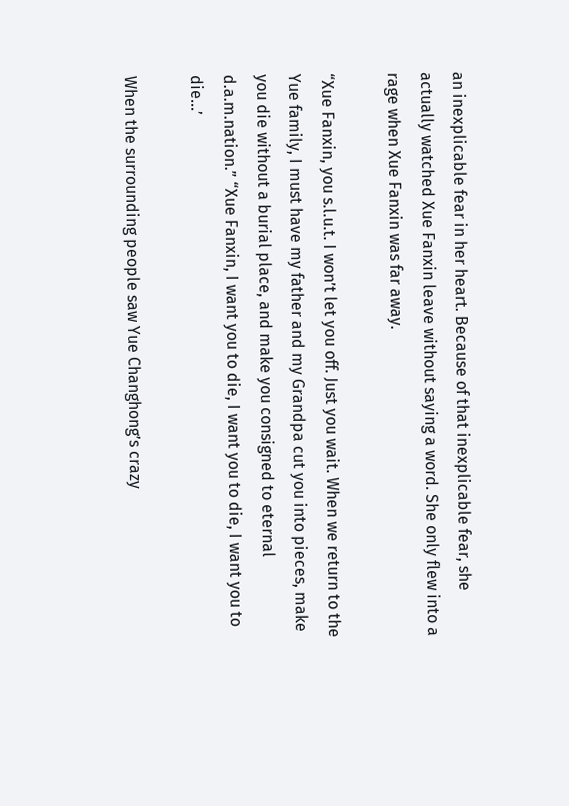an inexplicable fear in her heart. Because of that inexplicable fear, she actually watched Xue Fanxin leave without saying a word. She only flew into a rage when Xue Fanxin was far away.

“Xue Fanxin, you s.l.u.t. I won’t let you off. Just you wait. When we return to the Yue family, I must have my father and my Grandpa cut you into pieces, make you die without a burial place, and make you consigned to eternal d.a.m.nation.” “Xue Fanxin, I want you to die, I want you to die, I want you to die…’

When the surrounding people saw Yue Changhong’s crazy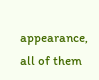appearance, all of them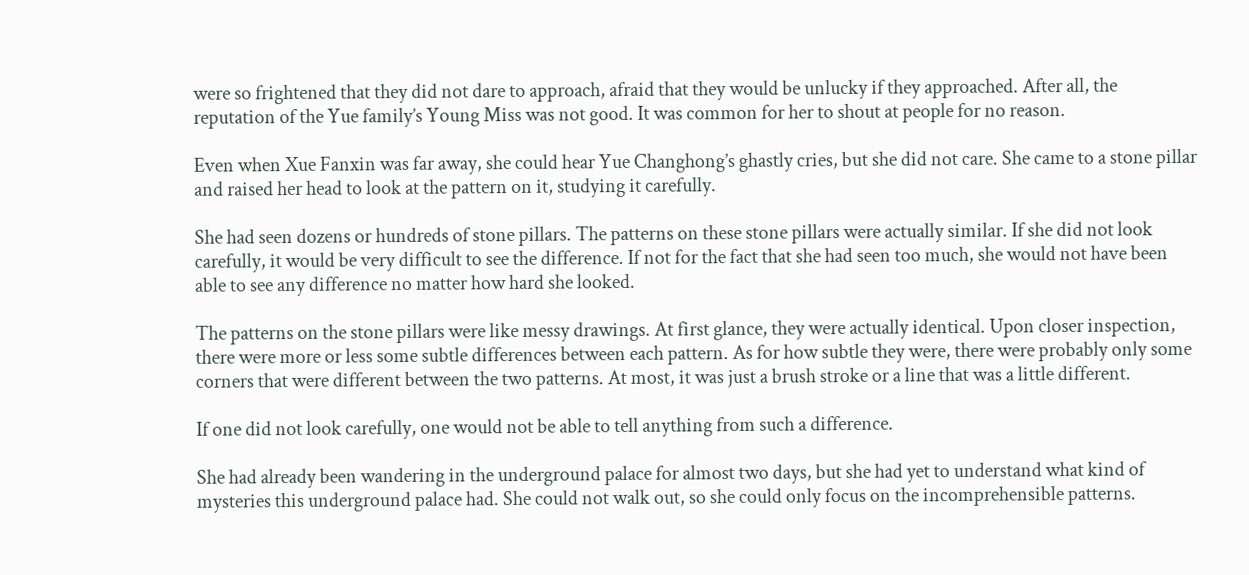were so frightened that they did not dare to approach, afraid that they would be unlucky if they approached. After all, the reputation of the Yue family’s Young Miss was not good. It was common for her to shout at people for no reason.

Even when Xue Fanxin was far away, she could hear Yue Changhong’s ghastly cries, but she did not care. She came to a stone pillar and raised her head to look at the pattern on it, studying it carefully.

She had seen dozens or hundreds of stone pillars. The patterns on these stone pillars were actually similar. If she did not look carefully, it would be very difficult to see the difference. If not for the fact that she had seen too much, she would not have been able to see any difference no matter how hard she looked.

The patterns on the stone pillars were like messy drawings. At first glance, they were actually identical. Upon closer inspection, there were more or less some subtle differences between each pattern. As for how subtle they were, there were probably only some corners that were different between the two patterns. At most, it was just a brush stroke or a line that was a little different.

If one did not look carefully, one would not be able to tell anything from such a difference.

She had already been wandering in the underground palace for almost two days, but she had yet to understand what kind of mysteries this underground palace had. She could not walk out, so she could only focus on the incomprehensible patterns.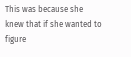This was because she knew that if she wanted to figure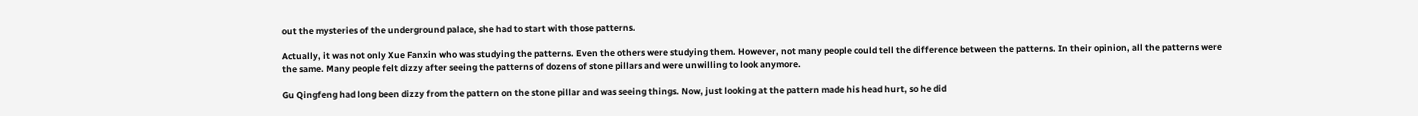out the mysteries of the underground palace, she had to start with those patterns.

Actually, it was not only Xue Fanxin who was studying the patterns. Even the others were studying them. However, not many people could tell the difference between the patterns. In their opinion, all the patterns were the same. Many people felt dizzy after seeing the patterns of dozens of stone pillars and were unwilling to look anymore.

Gu Qingfeng had long been dizzy from the pattern on the stone pillar and was seeing things. Now, just looking at the pattern made his head hurt, so he did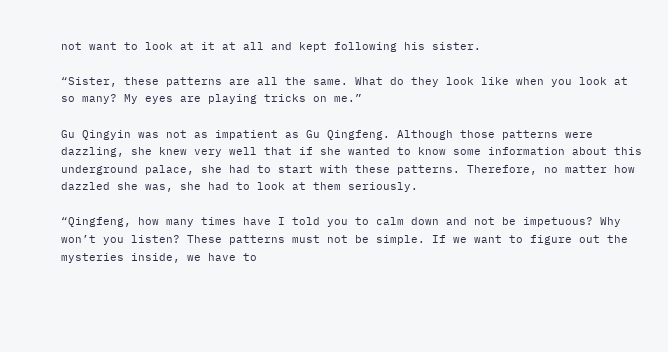not want to look at it at all and kept following his sister.

“Sister, these patterns are all the same. What do they look like when you look at so many? My eyes are playing tricks on me.”

Gu Qingyin was not as impatient as Gu Qingfeng. Although those patterns were dazzling, she knew very well that if she wanted to know some information about this underground palace, she had to start with these patterns. Therefore, no matter how dazzled she was, she had to look at them seriously.

“Qingfeng, how many times have I told you to calm down and not be impetuous? Why won’t you listen? These patterns must not be simple. If we want to figure out the mysteries inside, we have to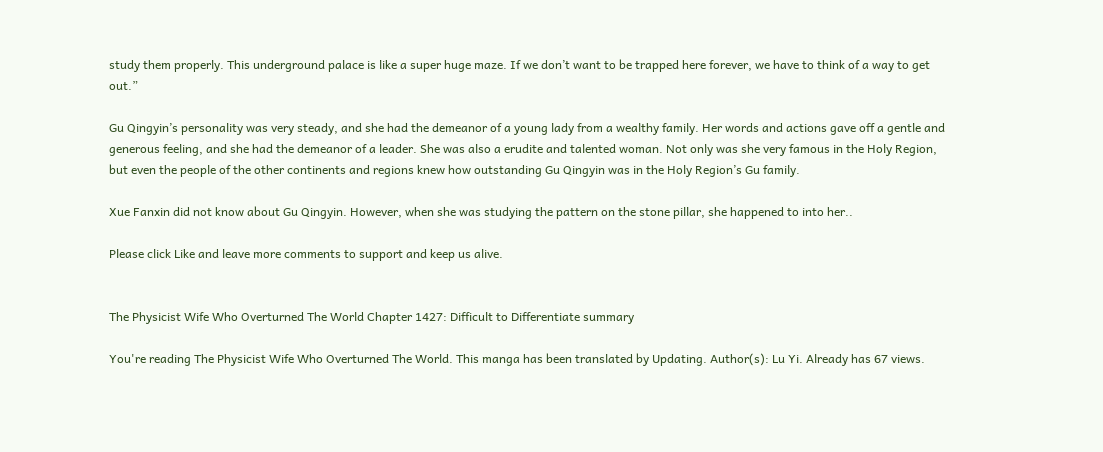study them properly. This underground palace is like a super huge maze. If we don’t want to be trapped here forever, we have to think of a way to get out.”

Gu Qingyin’s personality was very steady, and she had the demeanor of a young lady from a wealthy family. Her words and actions gave off a gentle and generous feeling, and she had the demeanor of a leader. She was also a erudite and talented woman. Not only was she very famous in the Holy Region, but even the people of the other continents and regions knew how outstanding Gu Qingyin was in the Holy Region’s Gu family.

Xue Fanxin did not know about Gu Qingyin. However, when she was studying the pattern on the stone pillar, she happened to into her..

Please click Like and leave more comments to support and keep us alive.


The Physicist Wife Who Overturned The World Chapter 1427: Difficult to Differentiate summary

You're reading The Physicist Wife Who Overturned The World. This manga has been translated by Updating. Author(s): Lu Yi. Already has 67 views.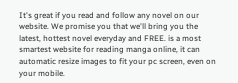It's great if you read and follow any novel on our website. We promise you that we'll bring you the latest, hottest novel everyday and FREE. is a most smartest website for reading manga online, it can automatic resize images to fit your pc screen, even on your mobile.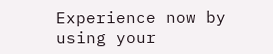Experience now by using your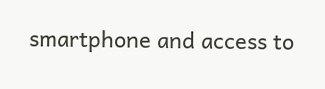smartphone and access to